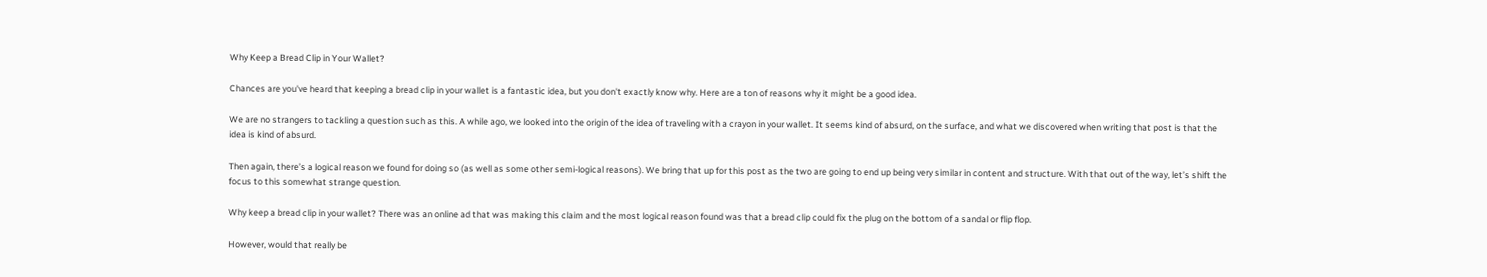Why Keep a Bread Clip in Your Wallet?

Chances are you've heard that keeping a bread clip in your wallet is a fantastic idea, but you don't exactly know why. Here are a ton of reasons why it might be a good idea.

We are no strangers to tackling a question such as this. A while ago, we looked into the origin of the idea of traveling with a crayon in your wallet. It seems kind of absurd, on the surface, and what we discovered when writing that post is that the idea is kind of absurd.

Then again, there’s a logical reason we found for doing so (as well as some other semi-logical reasons). We bring that up for this post as the two are going to end up being very similar in content and structure. With that out of the way, let’s shift the focus to this somewhat strange question.

Why keep a bread clip in your wallet? There was an online ad that was making this claim and the most logical reason found was that a bread clip could fix the plug on the bottom of a sandal or flip flop.

However, would that really be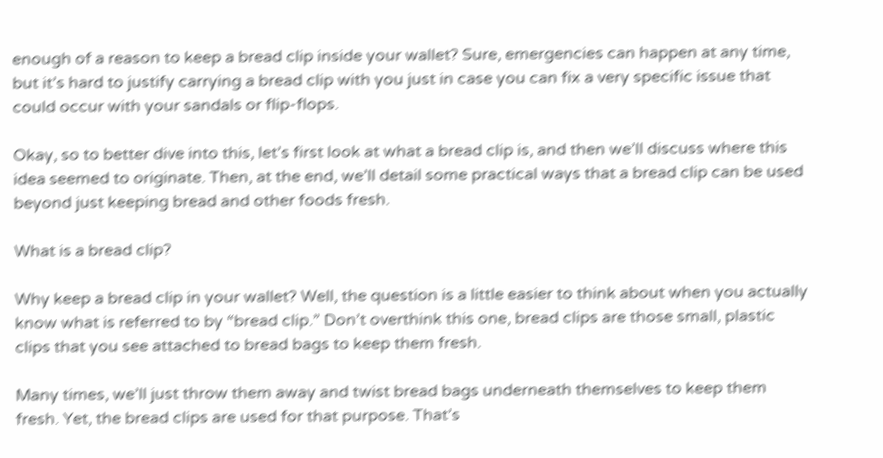enough of a reason to keep a bread clip inside your wallet? Sure, emergencies can happen at any time, but it’s hard to justify carrying a bread clip with you just in case you can fix a very specific issue that could occur with your sandals or flip-flops.

Okay, so to better dive into this, let’s first look at what a bread clip is, and then we’ll discuss where this idea seemed to originate. Then, at the end, we’ll detail some practical ways that a bread clip can be used beyond just keeping bread and other foods fresh.

What is a bread clip?

Why keep a bread clip in your wallet? Well, the question is a little easier to think about when you actually know what is referred to by “bread clip.” Don’t overthink this one, bread clips are those small, plastic clips that you see attached to bread bags to keep them fresh.

Many times, we’ll just throw them away and twist bread bags underneath themselves to keep them fresh. Yet, the bread clips are used for that purpose. That’s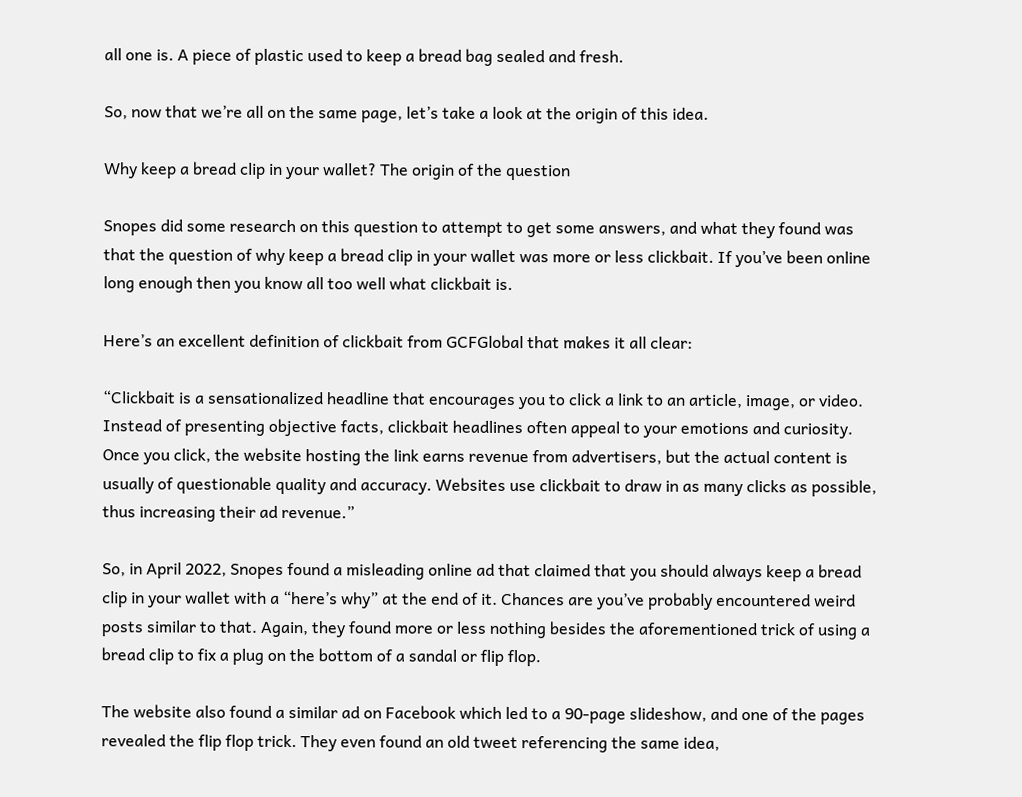all one is. A piece of plastic used to keep a bread bag sealed and fresh.

So, now that we’re all on the same page, let’s take a look at the origin of this idea.

Why keep a bread clip in your wallet? The origin of the question

Snopes did some research on this question to attempt to get some answers, and what they found was that the question of why keep a bread clip in your wallet was more or less clickbait. If you’ve been online long enough then you know all too well what clickbait is.

Here’s an excellent definition of clickbait from GCFGlobal that makes it all clear:

“Clickbait is a sensationalized headline that encourages you to click a link to an article, image, or video. Instead of presenting objective facts, clickbait headlines often appeal to your emotions and curiosity. Once you click, the website hosting the link earns revenue from advertisers, but the actual content is usually of questionable quality and accuracy. Websites use clickbait to draw in as many clicks as possible, thus increasing their ad revenue.”

So, in April 2022, Snopes found a misleading online ad that claimed that you should always keep a bread clip in your wallet with a “here’s why” at the end of it. Chances are you’ve probably encountered weird posts similar to that. Again, they found more or less nothing besides the aforementioned trick of using a bread clip to fix a plug on the bottom of a sandal or flip flop.

The website also found a similar ad on Facebook which led to a 90-page slideshow, and one of the pages revealed the flip flop trick. They even found an old tweet referencing the same idea,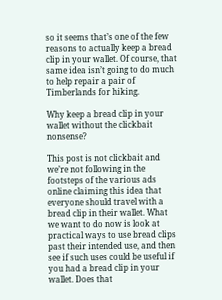so it seems that’s one of the few reasons to actually keep a bread clip in your wallet. Of course, that same idea isn’t going to do much to help repair a pair of Timberlands for hiking.

Why keep a bread clip in your wallet without the clickbait nonsense?

This post is not clickbait and we’re not following in the footsteps of the various ads online claiming this idea that everyone should travel with a bread clip in their wallet. What we want to do now is look at practical ways to use bread clips past their intended use, and then see if such uses could be useful if you had a bread clip in your wallet. Does that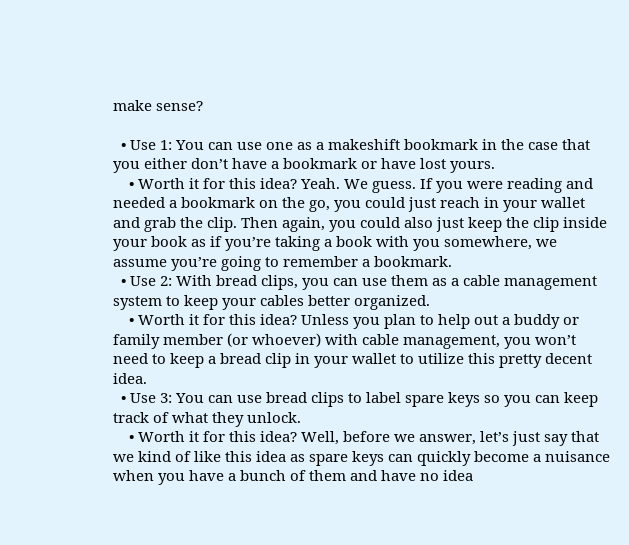make sense?

  • Use 1: You can use one as a makeshift bookmark in the case that you either don’t have a bookmark or have lost yours.
    • Worth it for this idea? Yeah. We guess. If you were reading and needed a bookmark on the go, you could just reach in your wallet and grab the clip. Then again, you could also just keep the clip inside your book as if you’re taking a book with you somewhere, we assume you’re going to remember a bookmark.
  • Use 2: With bread clips, you can use them as a cable management system to keep your cables better organized.
    • Worth it for this idea? Unless you plan to help out a buddy or family member (or whoever) with cable management, you won’t need to keep a bread clip in your wallet to utilize this pretty decent idea.
  • Use 3: You can use bread clips to label spare keys so you can keep track of what they unlock.
    • Worth it for this idea? Well, before we answer, let’s just say that we kind of like this idea as spare keys can quickly become a nuisance when you have a bunch of them and have no idea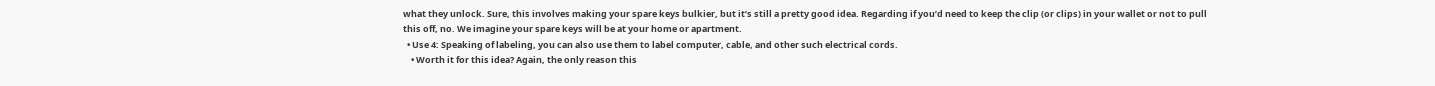what they unlock. Sure, this involves making your spare keys bulkier, but it’s still a pretty good idea. Regarding if you’d need to keep the clip (or clips) in your wallet or not to pull this off, no. We imagine your spare keys will be at your home or apartment.
  • Use 4: Speaking of labeling, you can also use them to label computer, cable, and other such electrical cords.
    • Worth it for this idea? Again, the only reason this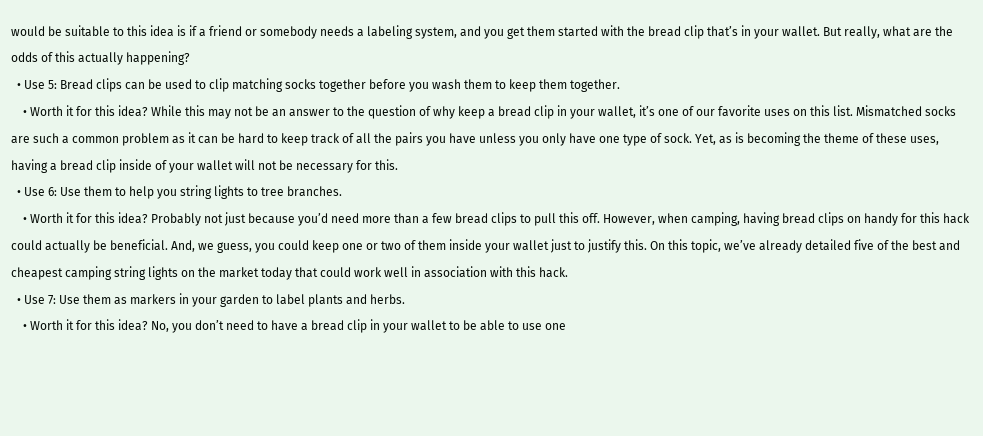would be suitable to this idea is if a friend or somebody needs a labeling system, and you get them started with the bread clip that’s in your wallet. But really, what are the odds of this actually happening?
  • Use 5: Bread clips can be used to clip matching socks together before you wash them to keep them together.
    • Worth it for this idea? While this may not be an answer to the question of why keep a bread clip in your wallet, it’s one of our favorite uses on this list. Mismatched socks are such a common problem as it can be hard to keep track of all the pairs you have unless you only have one type of sock. Yet, as is becoming the theme of these uses, having a bread clip inside of your wallet will not be necessary for this.
  • Use 6: Use them to help you string lights to tree branches.
    • Worth it for this idea? Probably not just because you’d need more than a few bread clips to pull this off. However, when camping, having bread clips on handy for this hack could actually be beneficial. And, we guess, you could keep one or two of them inside your wallet just to justify this. On this topic, we’ve already detailed five of the best and cheapest camping string lights on the market today that could work well in association with this hack.
  • Use 7: Use them as markers in your garden to label plants and herbs.
    • Worth it for this idea? No, you don’t need to have a bread clip in your wallet to be able to use one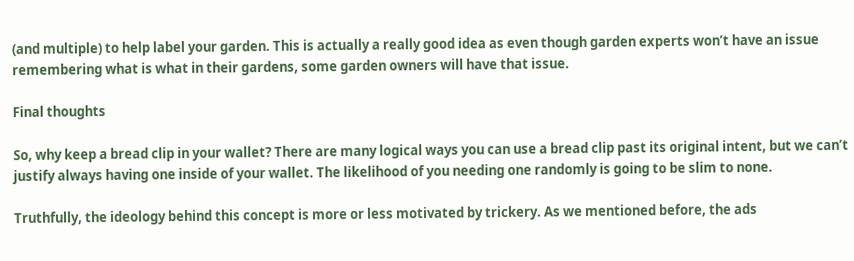(and multiple) to help label your garden. This is actually a really good idea as even though garden experts won’t have an issue remembering what is what in their gardens, some garden owners will have that issue.

Final thoughts

So, why keep a bread clip in your wallet? There are many logical ways you can use a bread clip past its original intent, but we can’t justify always having one inside of your wallet. The likelihood of you needing one randomly is going to be slim to none.

Truthfully, the ideology behind this concept is more or less motivated by trickery. As we mentioned before, the ads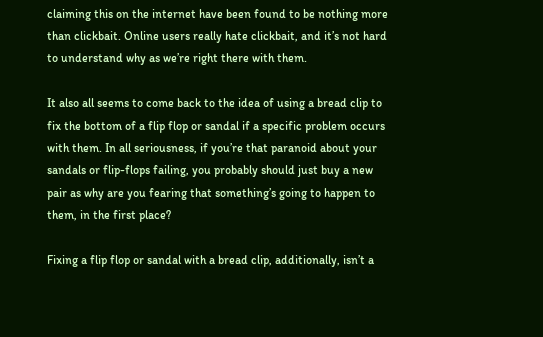claiming this on the internet have been found to be nothing more than clickbait. Online users really hate clickbait, and it’s not hard to understand why as we’re right there with them.

It also all seems to come back to the idea of using a bread clip to fix the bottom of a flip flop or sandal if a specific problem occurs with them. In all seriousness, if you’re that paranoid about your sandals or flip-flops failing, you probably should just buy a new pair as why are you fearing that something’s going to happen to them, in the first place?

Fixing a flip flop or sandal with a bread clip, additionally, isn’t a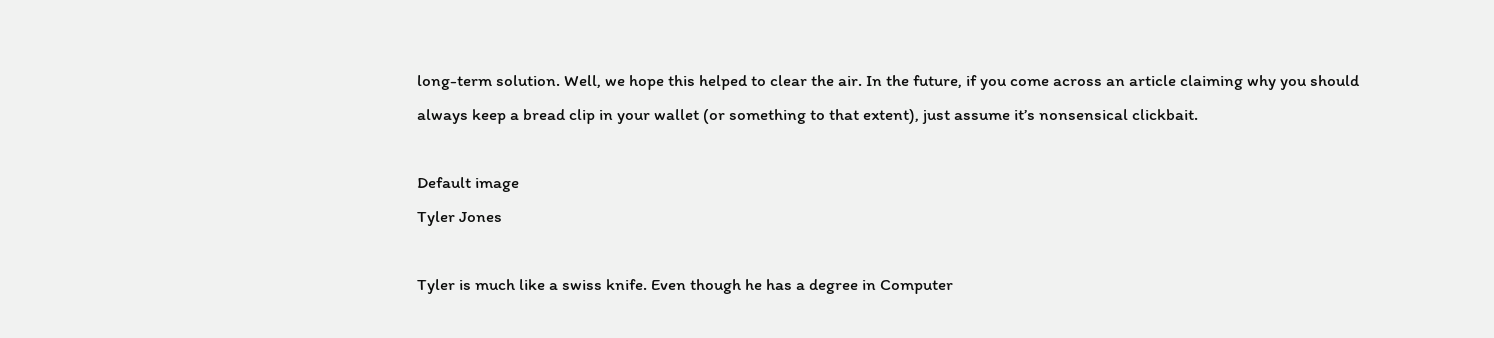long-term solution. Well, we hope this helped to clear the air. In the future, if you come across an article claiming why you should always keep a bread clip in your wallet (or something to that extent), just assume it’s nonsensical clickbait.

Default image
Tyler Jones

Tyler is much like a swiss knife. Even though he has a degree in Computer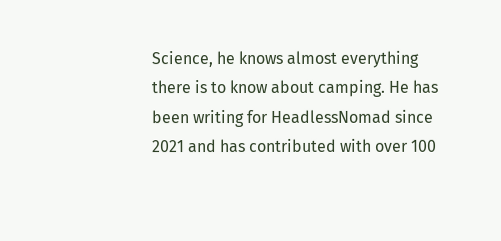Science, he knows almost everything there is to know about camping. He has been writing for HeadlessNomad since 2021 and has contributed with over 100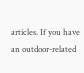articles. If you have an outdoor-related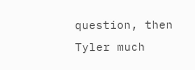question, then Tyler much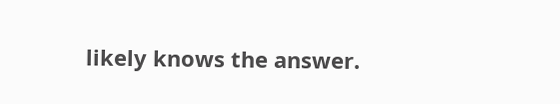likely knows the answer.